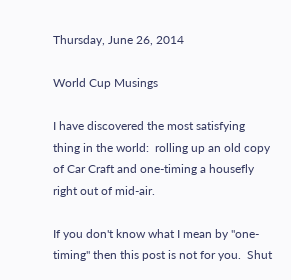Thursday, June 26, 2014

World Cup Musings

I have discovered the most satisfying thing in the world:  rolling up an old copy of Car Craft and one-timing a housefly right out of mid-air.

If you don't know what I mean by "one-timing" then this post is not for you.  Shut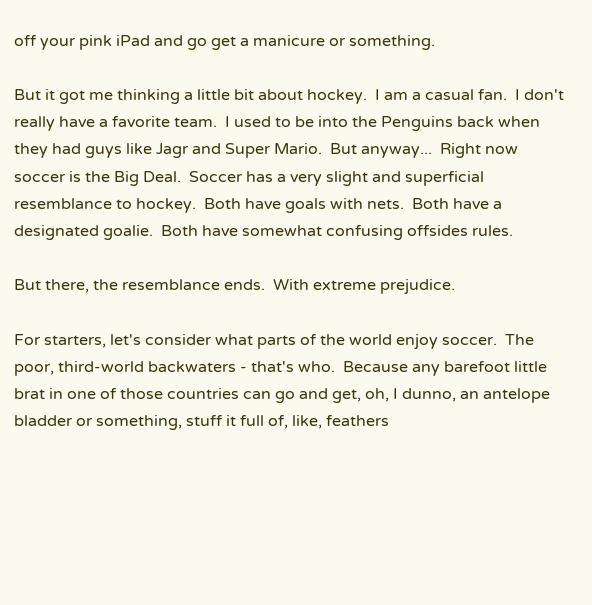off your pink iPad and go get a manicure or something.

But it got me thinking a little bit about hockey.  I am a casual fan.  I don't really have a favorite team.  I used to be into the Penguins back when they had guys like Jagr and Super Mario.  But anyway...  Right now soccer is the Big Deal.  Soccer has a very slight and superficial resemblance to hockey.  Both have goals with nets.  Both have a designated goalie.  Both have somewhat confusing offsides rules.

But there, the resemblance ends.  With extreme prejudice.

For starters, let's consider what parts of the world enjoy soccer.  The poor, third-world backwaters - that's who.  Because any barefoot little brat in one of those countries can go and get, oh, I dunno, an antelope bladder or something, stuff it full of, like, feathers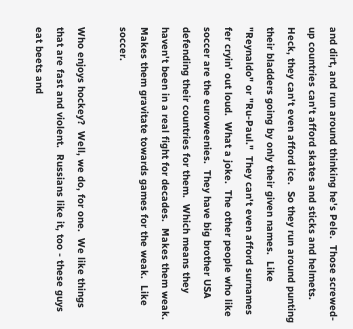and dirt, and run around thinking he's Pele.  Those screwed-up countries can't afford skates and sticks and helmets.  Heck, they can't even afford ice.  So they run around punting their bladders going by only their given names.  Like "Reynaldo" or "Ru-Paul."  They can't even afford surnames fer cryin' out loud.  What a joke.  The other people who like soccer are the euroweenies.  They have big brother USA defending their countries for them.  Which means they haven't been in a real fight for decades.  Makes them weak.  Makes them gravitate towards games for the weak.  Like soccer.

Who enjoys hockey?  Well, we do, for one.  We like things that are fast and violent.  Russians like it, too - these guys eat beets and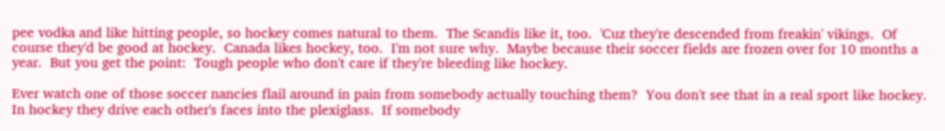pee vodka and like hitting people, so hockey comes natural to them.  The Scandis like it, too.  'Cuz they're descended from freakin' vikings.  Of course they'd be good at hockey.  Canada likes hockey, too.  I'm not sure why.  Maybe because their soccer fields are frozen over for 10 months a year.  But you get the point:  Tough people who don't care if they're bleeding like hockey.

Ever watch one of those soccer nancies flail around in pain from somebody actually touching them?  You don't see that in a real sport like hockey.  In hockey they drive each other's faces into the plexiglass.  If somebody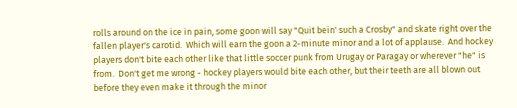rolls around on the ice in pain, some goon will say "Quit bein' such a Crosby" and skate right over the fallen player's carotid.  Which will earn the goon a 2-minute minor and a lot of applause.  And hockey players don't bite each other like that little soccer punk from Urugay or Paragay or wherever "he" is from.  Don't get me wrong - hockey players would bite each other, but their teeth are all blown out before they even make it through the minor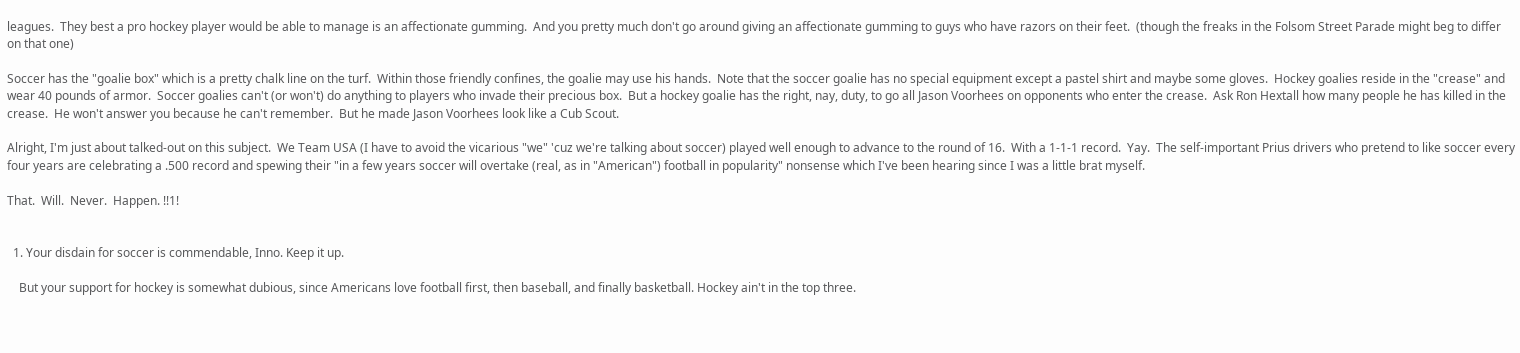leagues.  They best a pro hockey player would be able to manage is an affectionate gumming.  And you pretty much don't go around giving an affectionate gumming to guys who have razors on their feet.  (though the freaks in the Folsom Street Parade might beg to differ on that one)

Soccer has the "goalie box" which is a pretty chalk line on the turf.  Within those friendly confines, the goalie may use his hands.  Note that the soccer goalie has no special equipment except a pastel shirt and maybe some gloves.  Hockey goalies reside in the "crease" and wear 40 pounds of armor.  Soccer goalies can't (or won't) do anything to players who invade their precious box.  But a hockey goalie has the right, nay, duty, to go all Jason Voorhees on opponents who enter the crease.  Ask Ron Hextall how many people he has killed in the crease.  He won't answer you because he can't remember.  But he made Jason Voorhees look like a Cub Scout.

Alright, I'm just about talked-out on this subject.  We Team USA (I have to avoid the vicarious "we" 'cuz we're talking about soccer) played well enough to advance to the round of 16.  With a 1-1-1 record.  Yay.  The self-important Prius drivers who pretend to like soccer every four years are celebrating a .500 record and spewing their "in a few years soccer will overtake (real, as in "American") football in popularity" nonsense which I've been hearing since I was a little brat myself.

That.  Will.  Never.  Happen. !!1!


  1. Your disdain for soccer is commendable, Inno. Keep it up.

    But your support for hockey is somewhat dubious, since Americans love football first, then baseball, and finally basketball. Hockey ain't in the top three.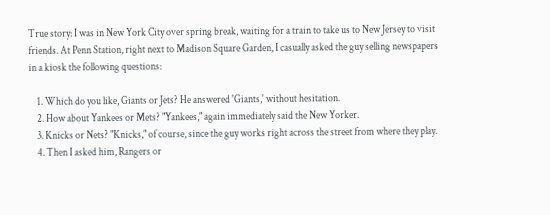True story: I was in New York City over spring break, waiting for a train to take us to New Jersey to visit friends. At Penn Station, right next to Madison Square Garden, I casually asked the guy selling newspapers in a kiosk the following questions:

    1. Which do you like, Giants or Jets? He answered 'Giants,' without hesitation.
    2. How about Yankees or Mets? "Yankees," again immediately said the New Yorker.
    3. Knicks or Nets? "Knicks," of course, since the guy works right across the street from where they play.
    4. Then I asked him, Rangers or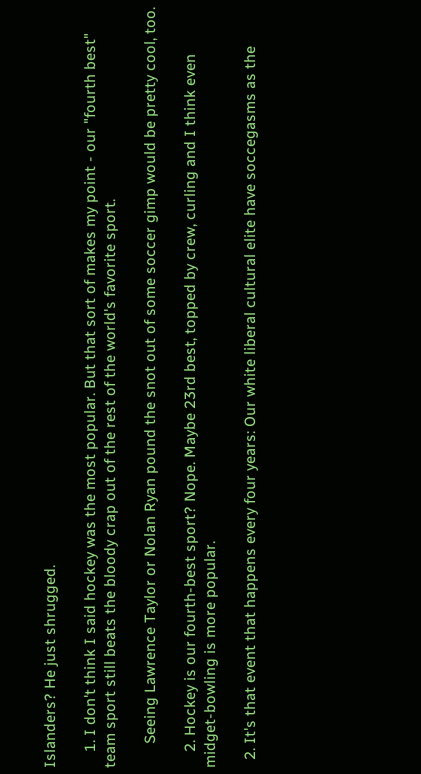Islanders? He just shrugged.

    1. I don't think I said hockey was the most popular. But that sort of makes my point - our "fourth best" team sport still beats the bloody crap out of the rest of the world's favorite sport.

      Seeing Lawrence Taylor or Nolan Ryan pound the snot out of some soccer gimp would be pretty cool, too.

    2. Hockey is our fourth-best sport? Nope. Maybe 23rd best, topped by crew, curling and I think even midget-bowling is more popular.

  2. It's that event that happens every four years: Our white liberal cultural elite have soccegasms as the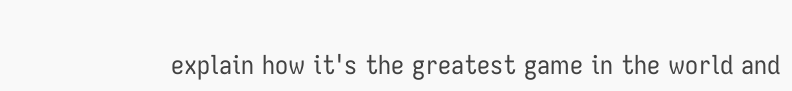explain how it's the greatest game in the world and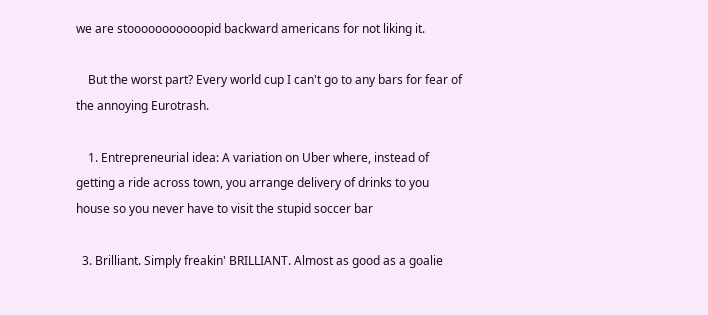we are stooooooooooopid backward americans for not liking it.

    But the worst part? Every world cup I can't go to any bars for fear of the annoying Eurotrash.

    1. Entrepreneurial idea: A variation on Uber where, instead of getting a ride across town, you arrange delivery of drinks to you house so you never have to visit the stupid soccer bar

  3. Brilliant. Simply freakin' BRILLIANT. Almost as good as a goalie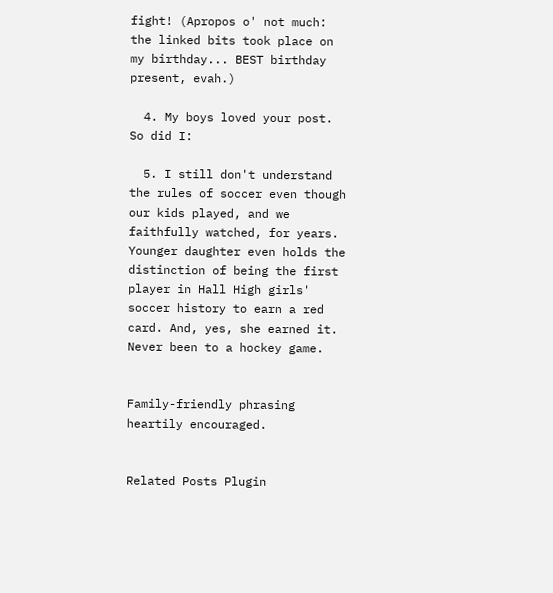fight! (Apropos o' not much: the linked bits took place on my birthday... BEST birthday present, evah.)

  4. My boys loved your post. So did I:

  5. I still don't understand the rules of soccer even though our kids played, and we faithfully watched, for years. Younger daughter even holds the distinction of being the first player in Hall High girls' soccer history to earn a red card. And, yes, she earned it. Never been to a hockey game.


Family-friendly phrasing heartily encouraged.


Related Posts Plugin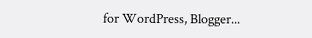for WordPress, Blogger...